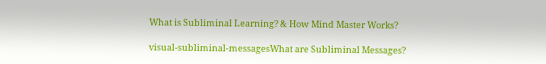What is Subliminal Learning? & How Mind Master Works?

visual-subliminal-messagesWhat are Subliminal Messages?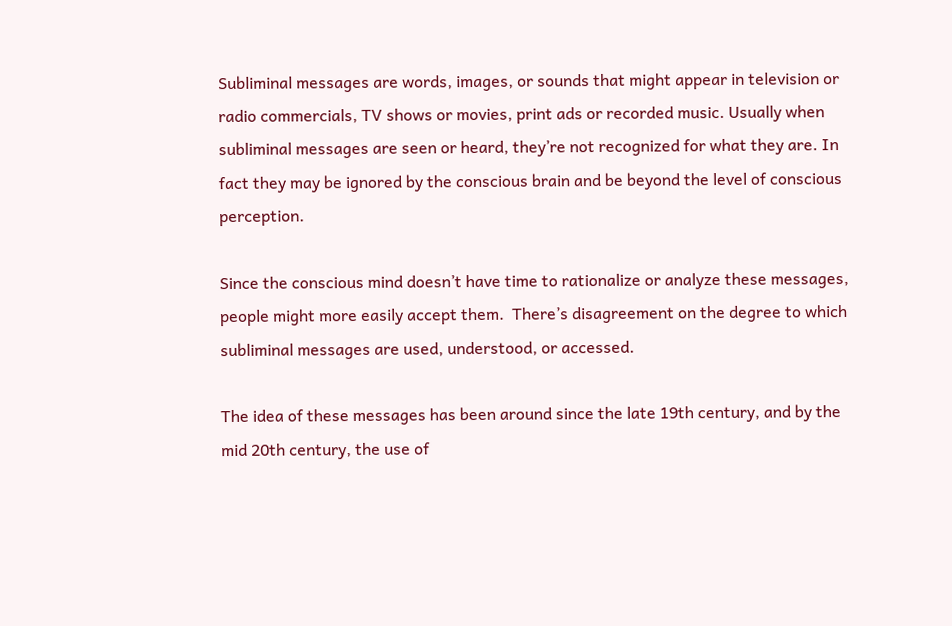Subliminal messages are words, images, or sounds that might appear in television or radio commercials, TV shows or movies, print ads or recorded music. Usually when subliminal messages are seen or heard, they’re not recognized for what they are. In fact they may be ignored by the conscious brain and be beyond the level of conscious perception.

Since the conscious mind doesn’t have time to rationalize or analyze these messages, people might more easily accept them.  There’s disagreement on the degree to which subliminal messages are used, understood, or accessed.

The idea of these messages has been around since the late 19th century, and by the mid 20th century, the use of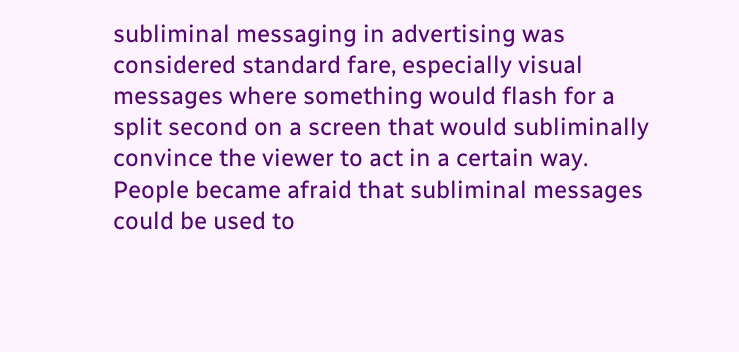subliminal messaging in advertising was considered standard fare, especially visual messages where something would flash for a split second on a screen that would subliminally convince the viewer to act in a certain way. People became afraid that subliminal messages could be used to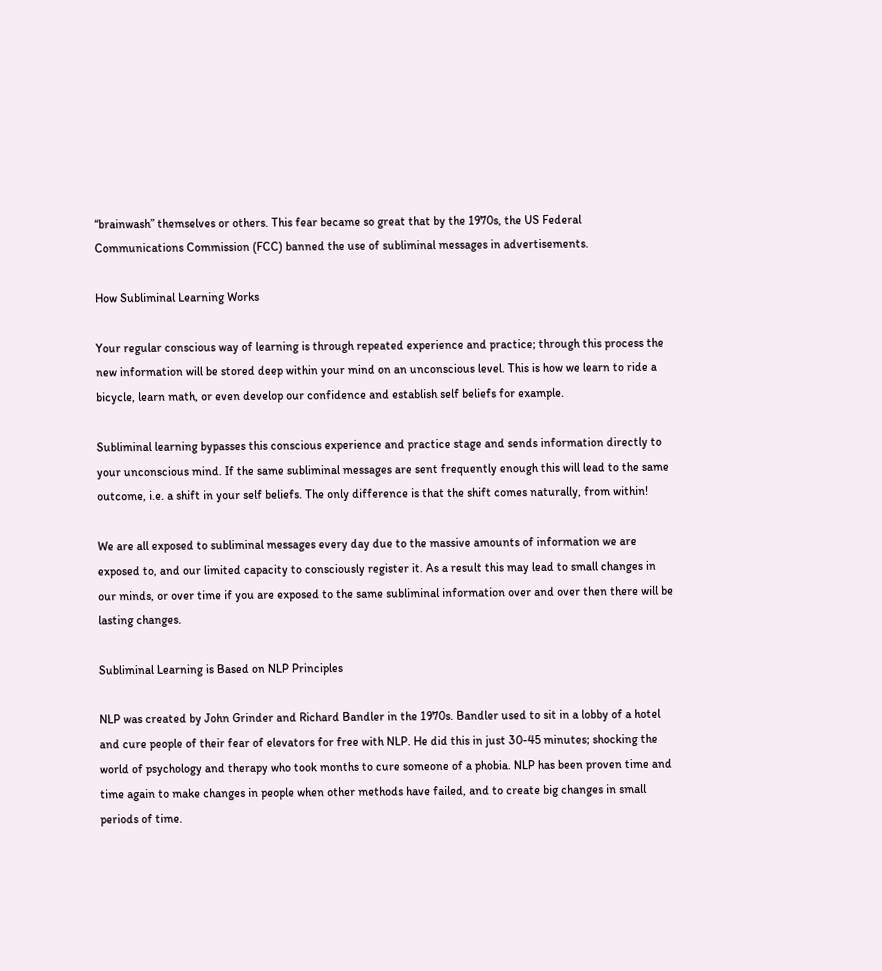“brainwash” themselves or others. This fear became so great that by the 1970s, the US Federal Communications Commission (FCC) banned the use of subliminal messages in advertisements.

How Subliminal Learning Works

Your regular conscious way of learning is through repeated experience and practice; through this process the new information will be stored deep within your mind on an unconscious level. This is how we learn to ride a bicycle, learn math, or even develop our confidence and establish self beliefs for example.

Subliminal learning bypasses this conscious experience and practice stage and sends information directly to your unconscious mind. If the same subliminal messages are sent frequently enough this will lead to the same outcome, i.e. a shift in your self beliefs. The only difference is that the shift comes naturally, from within!

We are all exposed to subliminal messages every day due to the massive amounts of information we are exposed to, and our limited capacity to consciously register it. As a result this may lead to small changes in our minds, or over time if you are exposed to the same subliminal information over and over then there will be lasting changes.

Subliminal Learning is Based on NLP Principles

NLP was created by John Grinder and Richard Bandler in the 1970s. Bandler used to sit in a lobby of a hotel and cure people of their fear of elevators for free with NLP. He did this in just 30-45 minutes; shocking the world of psychology and therapy who took months to cure someone of a phobia. NLP has been proven time and time again to make changes in people when other methods have failed, and to create big changes in small periods of time.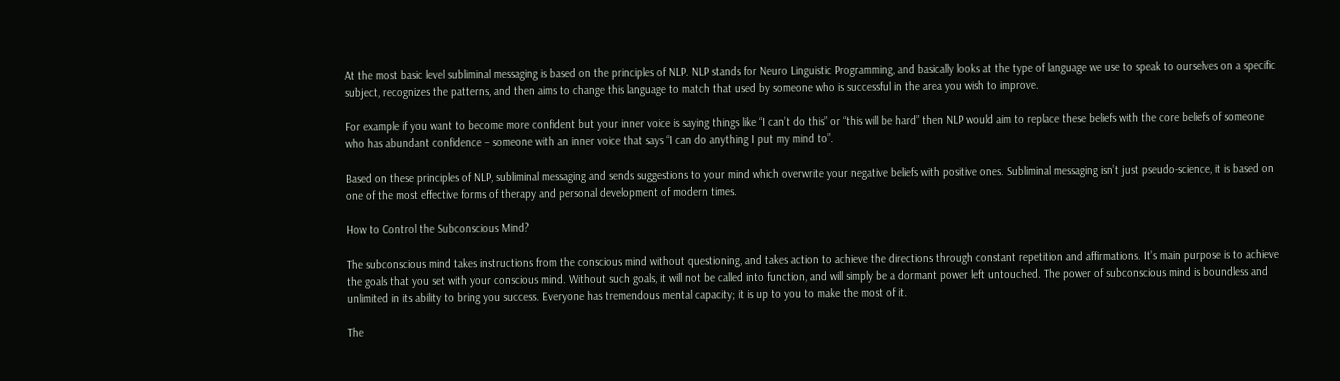At the most basic level subliminal messaging is based on the principles of NLP. NLP stands for Neuro Linguistic Programming, and basically looks at the type of language we use to speak to ourselves on a specific subject, recognizes the patterns, and then aims to change this language to match that used by someone who is successful in the area you wish to improve.

For example if you want to become more confident but your inner voice is saying things like “I can’t do this” or “this will be hard” then NLP would aim to replace these beliefs with the core beliefs of someone who has abundant confidence – someone with an inner voice that says “I can do anything I put my mind to”.

Based on these principles of NLP, subliminal messaging and sends suggestions to your mind which overwrite your negative beliefs with positive ones. Subliminal messaging isn’t just pseudo-science, it is based on one of the most effective forms of therapy and personal development of modern times.

How to Control the Subconscious Mind?

The subconscious mind takes instructions from the conscious mind without questioning, and takes action to achieve the directions through constant repetition and affirmations. It’s main purpose is to achieve the goals that you set with your conscious mind. Without such goals, it will not be called into function, and will simply be a dormant power left untouched. The power of subconscious mind is boundless and unlimited in its ability to bring you success. Everyone has tremendous mental capacity; it is up to you to make the most of it.

The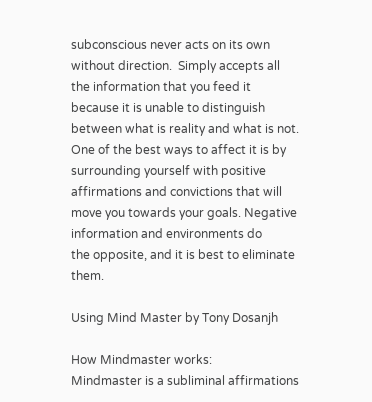subconscious never acts on its own without direction.  Simply accepts all the information that you feed it because it is unable to distinguish between what is reality and what is not. One of the best ways to affect it is by surrounding yourself with positive affirmations and convictions that will move you towards your goals. Negative information and environments do
the opposite, and it is best to eliminate them.

Using Mind Master by Tony Dosanjh

How Mindmaster works:
Mindmaster is a subliminal affirmations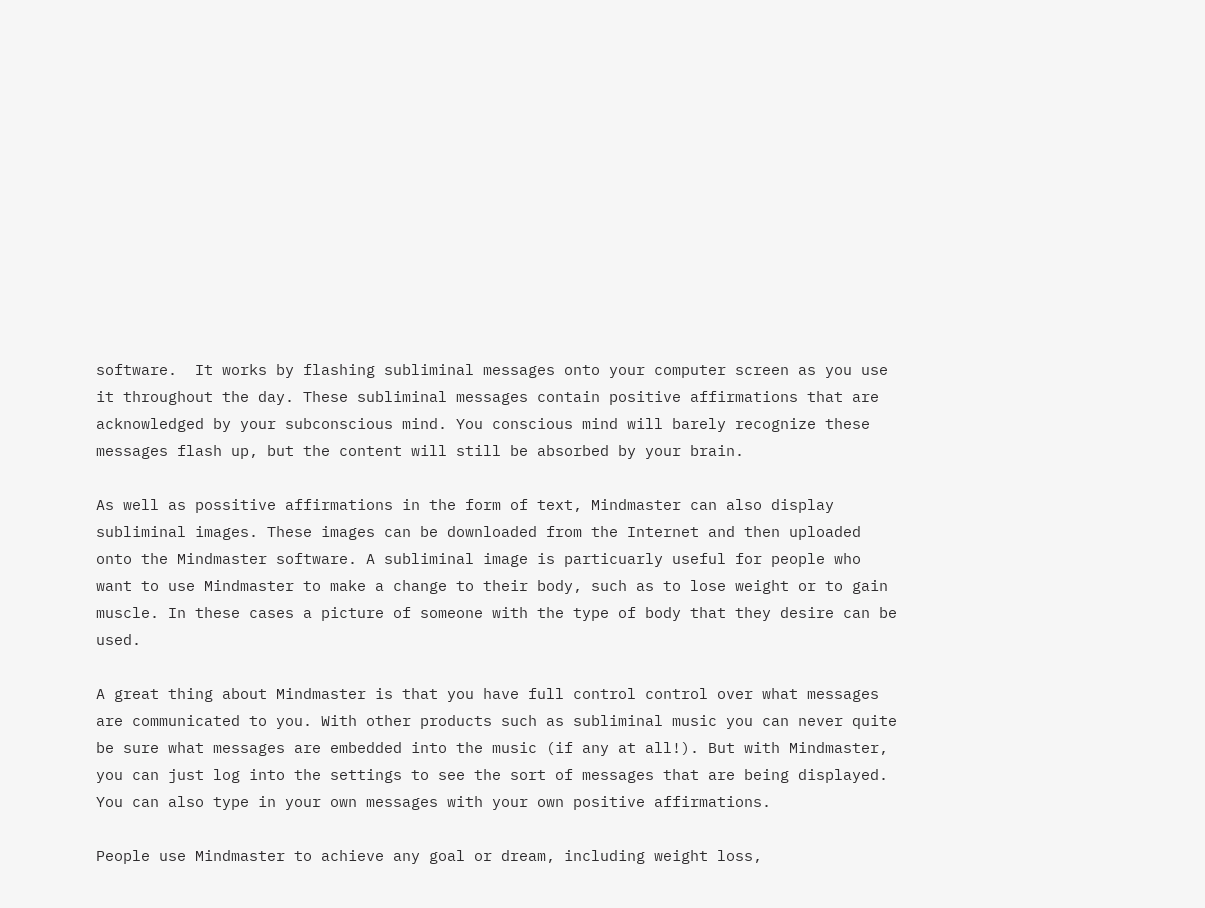software.  It works by flashing subliminal messages onto your computer screen as you use it throughout the day. These subliminal messages contain positive affirmations that are acknowledged by your subconscious mind. You conscious mind will barely recognize these messages flash up, but the content will still be absorbed by your brain.

As well as possitive affirmations in the form of text, Mindmaster can also display subliminal images. These images can be downloaded from the Internet and then uploaded onto the Mindmaster software. A subliminal image is particuarly useful for people who want to use Mindmaster to make a change to their body, such as to lose weight or to gain muscle. In these cases a picture of someone with the type of body that they desire can be used.

A great thing about Mindmaster is that you have full control control over what messages are communicated to you. With other products such as subliminal music you can never quite be sure what messages are embedded into the music (if any at all!). But with Mindmaster, you can just log into the settings to see the sort of messages that are being displayed. You can also type in your own messages with your own positive affirmations.

People use Mindmaster to achieve any goal or dream, including weight loss,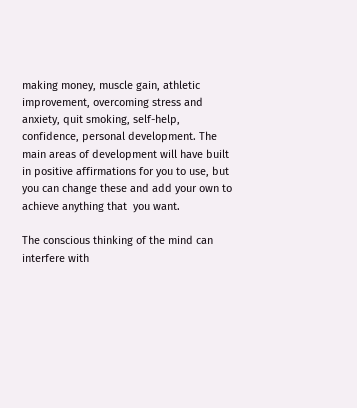making money, muscle gain, athletic improvement, overcoming stress and anxiety, quit smoking, self-help, confidence, personal development. The main areas of development will have built in positive affirmations for you to use, but you can change these and add your own to achieve anything that  you want.

The conscious thinking of the mind can interfere with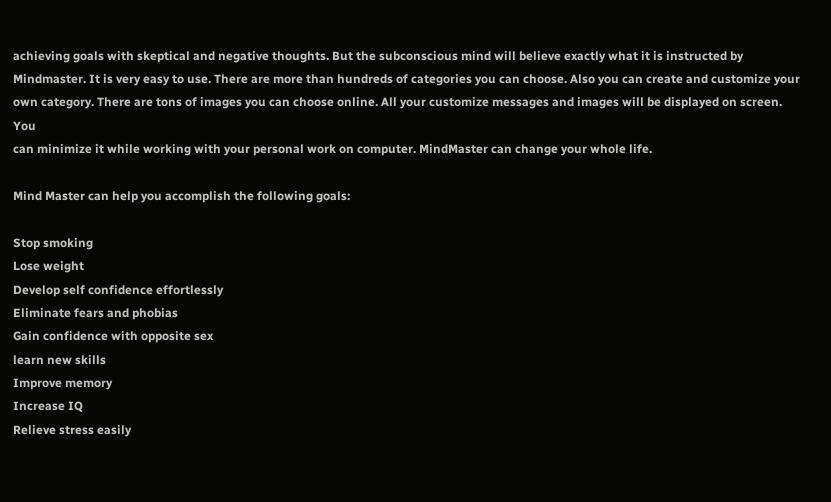achieving goals with skeptical and negative thoughts. But the subconscious mind will believe exactly what it is instructed by Mindmaster. It is very easy to use. There are more than hundreds of categories you can choose. Also you can create and customize your own category. There are tons of images you can choose online. All your customize messages and images will be displayed on screen. You
can minimize it while working with your personal work on computer. MindMaster can change your whole life.

Mind Master can help you accomplish the following goals:

Stop smoking
Lose weight
Develop self confidence effortlessly
Eliminate fears and phobias
Gain confidence with opposite sex
learn new skills
Improve memory
Increase IQ
Relieve stress easily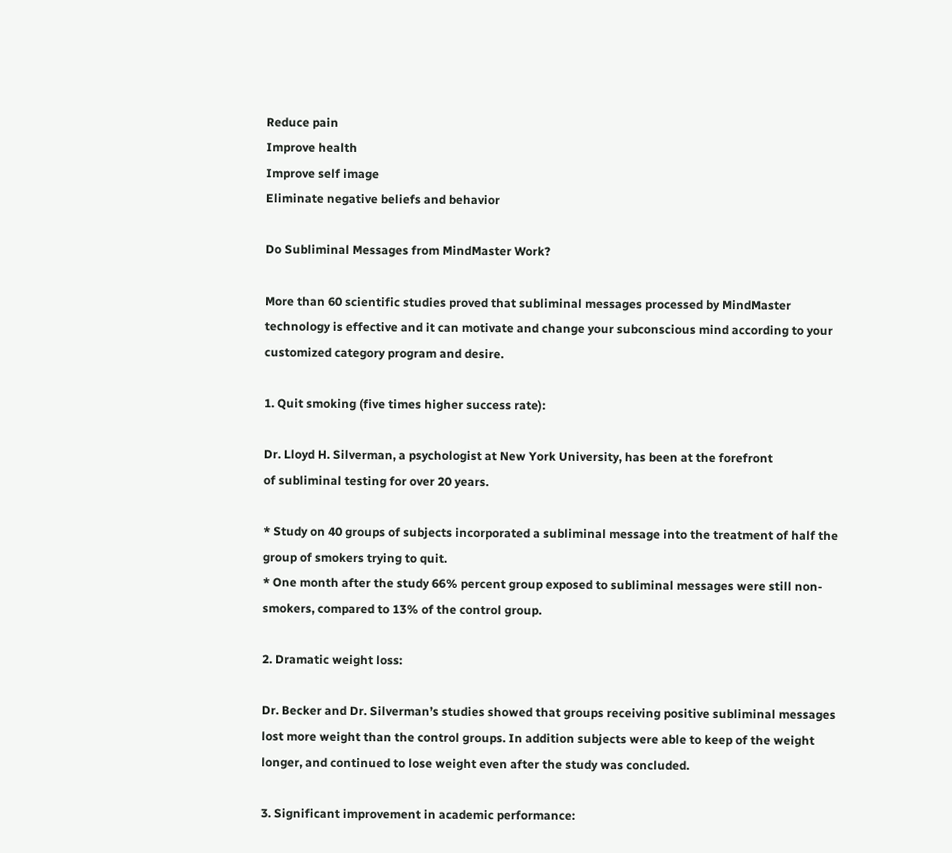Reduce pain
Improve health
Improve self image
Eliminate negative beliefs and behavior

Do Subliminal Messages from MindMaster Work?

More than 60 scientific studies proved that subliminal messages processed by MindMaster technology is effective and it can motivate and change your subconscious mind according to your customized category program and desire.

1. Quit smoking (five times higher success rate):

Dr. Lloyd H. Silverman, a psychologist at New York University, has been at the forefront
of subliminal testing for over 20 years.

* Study on 40 groups of subjects incorporated a subliminal message into the treatment of half the group of smokers trying to quit.
* One month after the study 66% percent group exposed to subliminal messages were still non-smokers, compared to 13% of the control group.

2. Dramatic weight loss:

Dr. Becker and Dr. Silverman’s studies showed that groups receiving positive subliminal messages lost more weight than the control groups. In addition subjects were able to keep of the weight longer, and continued to lose weight even after the study was concluded.

3. Significant improvement in academic performance: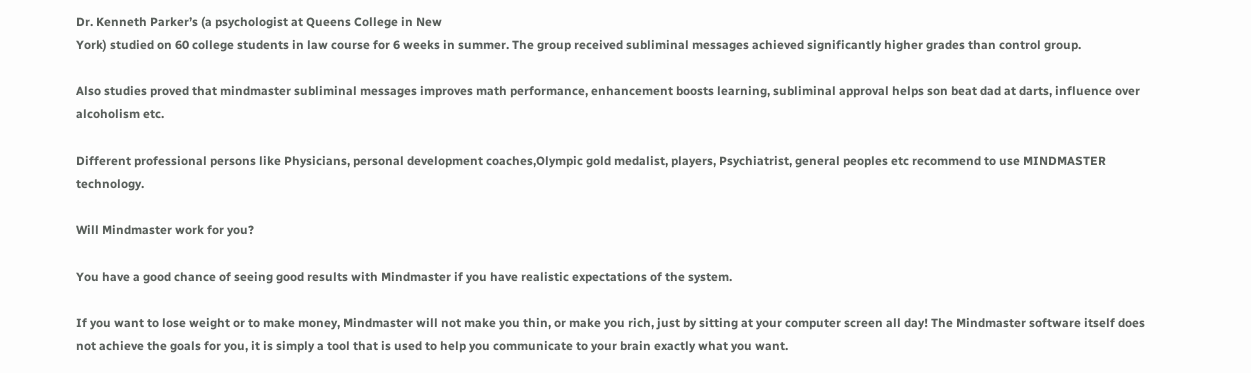Dr. Kenneth Parker’s (a psychologist at Queens College in New
York) studied on 60 college students in law course for 6 weeks in summer. The group received subliminal messages achieved significantly higher grades than control group.

Also studies proved that mindmaster subliminal messages improves math performance, enhancement boosts learning, subliminal approval helps son beat dad at darts, influence over alcoholism etc.

Different professional persons like Physicians, personal development coaches,Olympic gold medalist, players, Psychiatrist, general peoples etc recommend to use MINDMASTER technology.

Will Mindmaster work for you?

You have a good chance of seeing good results with Mindmaster if you have realistic expectations of the system.

If you want to lose weight or to make money, Mindmaster will not make you thin, or make you rich, just by sitting at your computer screen all day! The Mindmaster software itself does not achieve the goals for you, it is simply a tool that is used to help you communicate to your brain exactly what you want.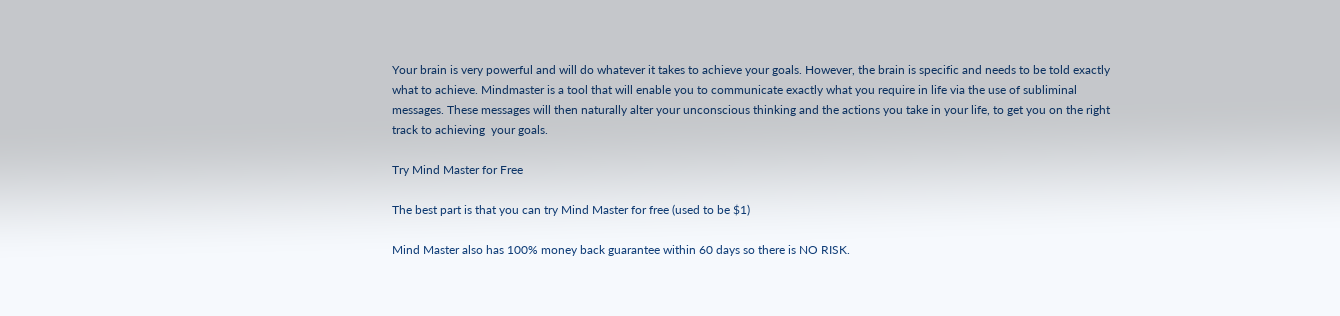Your brain is very powerful and will do whatever it takes to achieve your goals. However, the brain is specific and needs to be told exactly what to achieve. Mindmaster is a tool that will enable you to communicate exactly what you require in life via the use of subliminal messages. These messages will then naturally alter your unconscious thinking and the actions you take in your life, to get you on the right track to achieving  your goals.

Try Mind Master for Free

The best part is that you can try Mind Master for free (used to be $1)

Mind Master also has 100% money back guarantee within 60 days so there is NO RISK.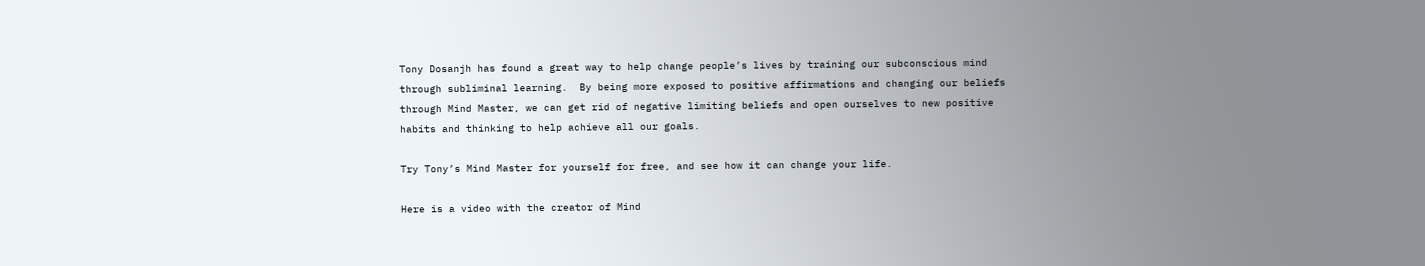Tony Dosanjh has found a great way to help change people’s lives by training our subconscious mind through subliminal learning.  By being more exposed to positive affirmations and changing our beliefs through Mind Master, we can get rid of negative limiting beliefs and open ourselves to new positive habits and thinking to help achieve all our goals.

Try Tony’s Mind Master for yourself for free, and see how it can change your life.

Here is a video with the creator of Mind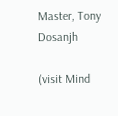Master, Tony Dosanjh

(visit Mind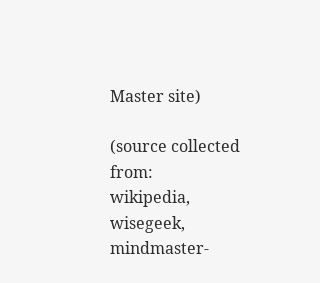Master site)

(source collected from:
wikipedia, wisegeek, mindmaster-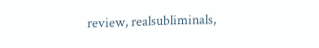review, realsubliminals,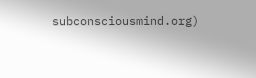subconsciousmind.org)